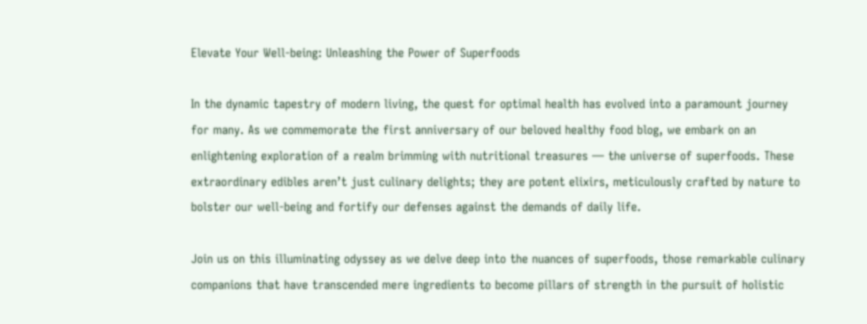Elevate Your Well-being: Unleashing the Power of Superfoods

In the dynamic tapestry of modern living, the quest for optimal health has evolved into a paramount journey for many. As we commemorate the first anniversary of our beloved healthy food blog, we embark on an enlightening exploration of a realm brimming with nutritional treasures — the universe of superfoods. These extraordinary edibles aren’t just culinary delights; they are potent elixirs, meticulously crafted by nature to bolster our well-being and fortify our defenses against the demands of daily life.

Join us on this illuminating odyssey as we delve deep into the nuances of superfoods, those remarkable culinary companions that have transcended mere ingredients to become pillars of strength in the pursuit of holistic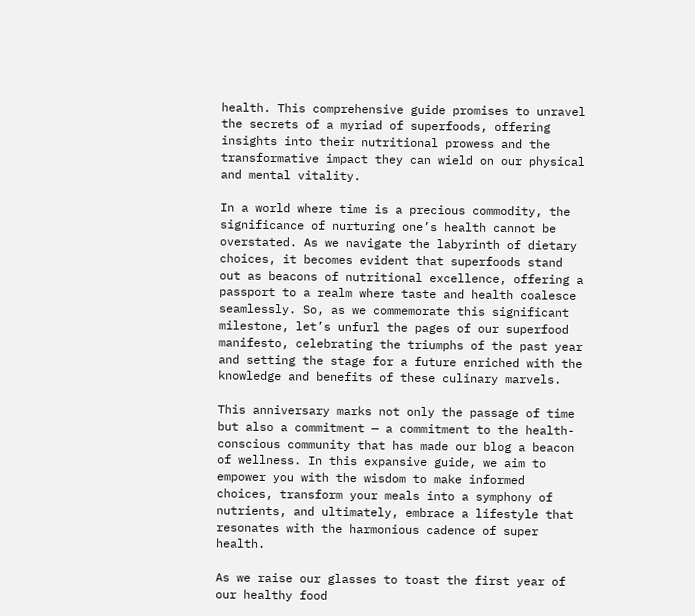health. This comprehensive guide promises to unravel the secrets of a myriad of superfoods, offering insights into their nutritional prowess and the transformative impact they can wield on our physical and mental vitality.

In a world where time is a precious commodity, the significance of nurturing one’s health cannot be overstated. As we navigate the labyrinth of dietary choices, it becomes evident that superfoods stand out as beacons of nutritional excellence, offering a passport to a realm where taste and health coalesce seamlessly. So, as we commemorate this significant milestone, let’s unfurl the pages of our superfood manifesto, celebrating the triumphs of the past year and setting the stage for a future enriched with the knowledge and benefits of these culinary marvels.

This anniversary marks not only the passage of time but also a commitment — a commitment to the health-conscious community that has made our blog a beacon of wellness. In this expansive guide, we aim to empower you with the wisdom to make informed choices, transform your meals into a symphony of nutrients, and ultimately, embrace a lifestyle that resonates with the harmonious cadence of super health.

As we raise our glasses to toast the first year of our healthy food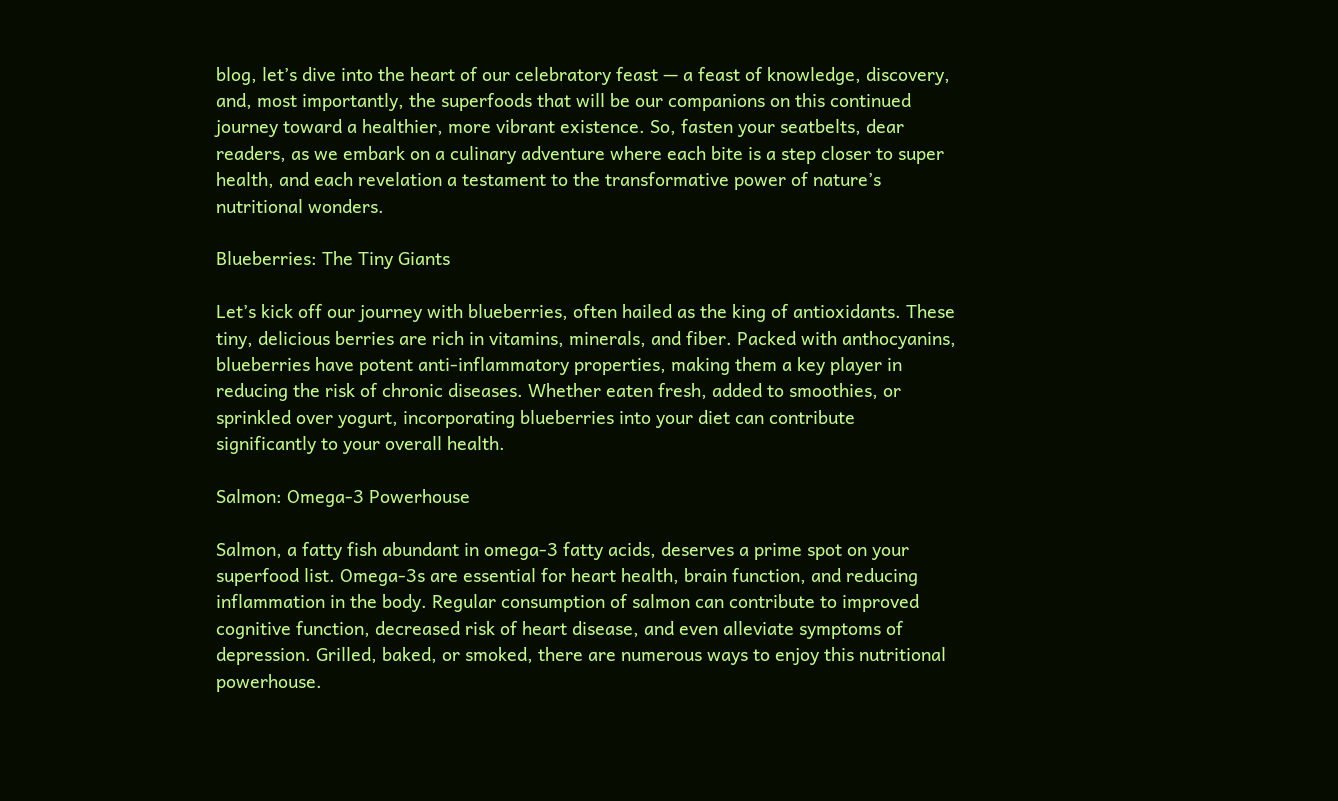blog, let’s dive into the heart of our celebratory feast — a feast of knowledge, discovery, and, most importantly, the superfoods that will be our companions on this continued journey toward a healthier, more vibrant existence. So, fasten your seatbelts, dear readers, as we embark on a culinary adventure where each bite is a step closer to super health, and each revelation a testament to the transformative power of nature’s nutritional wonders.

Blueberries: The Tiny Giants

Let’s kick off our journey with blueberries, often hailed as the king of antioxidants. These tiny, delicious berries are rich in vitamins, minerals, and fiber. Packed with anthocyanins, blueberries have potent anti-inflammatory properties, making them a key player in reducing the risk of chronic diseases. Whether eaten fresh, added to smoothies, or sprinkled over yogurt, incorporating blueberries into your diet can contribute significantly to your overall health.

Salmon: Omega-3 Powerhouse

Salmon, a fatty fish abundant in omega-3 fatty acids, deserves a prime spot on your superfood list. Omega-3s are essential for heart health, brain function, and reducing inflammation in the body. Regular consumption of salmon can contribute to improved cognitive function, decreased risk of heart disease, and even alleviate symptoms of depression. Grilled, baked, or smoked, there are numerous ways to enjoy this nutritional powerhouse.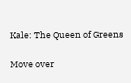Kale: The Queen of Greens

Move over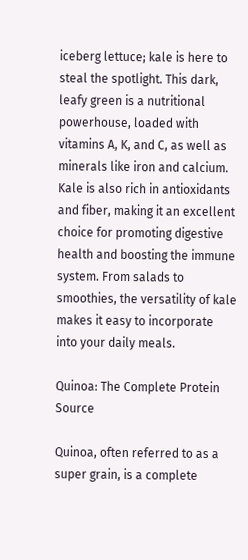iceberg lettuce; kale is here to steal the spotlight. This dark, leafy green is a nutritional powerhouse, loaded with vitamins A, K, and C, as well as minerals like iron and calcium. Kale is also rich in antioxidants and fiber, making it an excellent choice for promoting digestive health and boosting the immune system. From salads to smoothies, the versatility of kale makes it easy to incorporate into your daily meals.

Quinoa: The Complete Protein Source

Quinoa, often referred to as a super grain, is a complete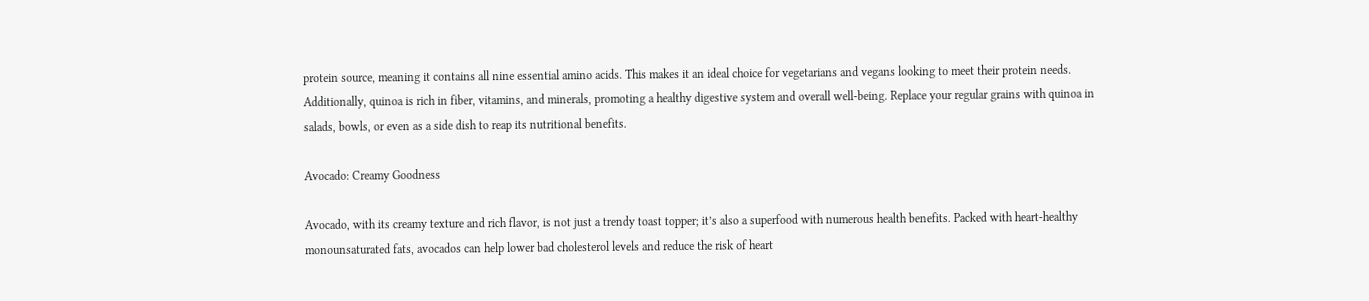protein source, meaning it contains all nine essential amino acids. This makes it an ideal choice for vegetarians and vegans looking to meet their protein needs. Additionally, quinoa is rich in fiber, vitamins, and minerals, promoting a healthy digestive system and overall well-being. Replace your regular grains with quinoa in salads, bowls, or even as a side dish to reap its nutritional benefits.

Avocado: Creamy Goodness

Avocado, with its creamy texture and rich flavor, is not just a trendy toast topper; it’s also a superfood with numerous health benefits. Packed with heart-healthy monounsaturated fats, avocados can help lower bad cholesterol levels and reduce the risk of heart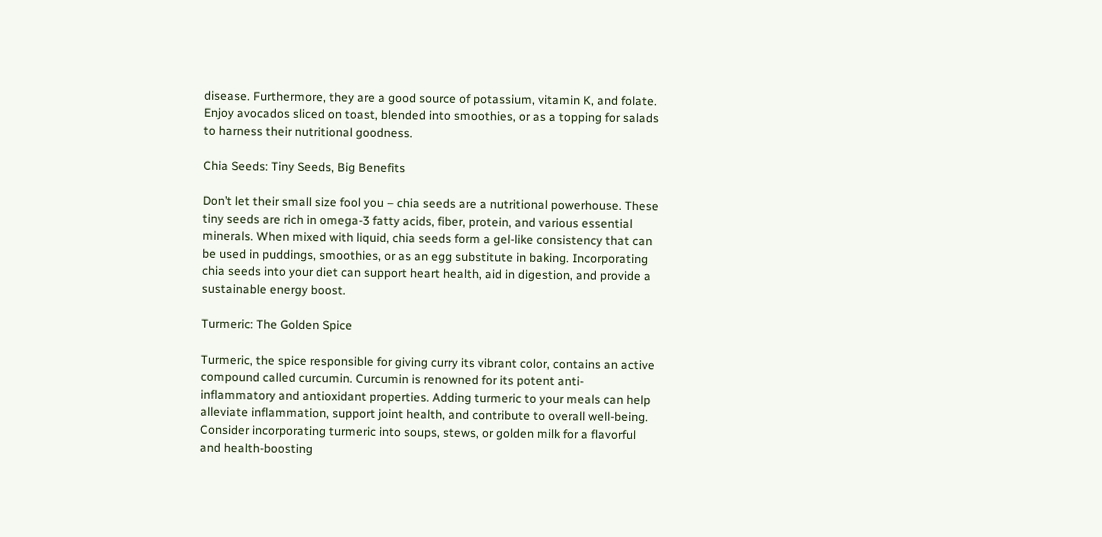disease. Furthermore, they are a good source of potassium, vitamin K, and folate. Enjoy avocados sliced on toast, blended into smoothies, or as a topping for salads to harness their nutritional goodness.

Chia Seeds: Tiny Seeds, Big Benefits

Don’t let their small size fool you – chia seeds are a nutritional powerhouse. These tiny seeds are rich in omega-3 fatty acids, fiber, protein, and various essential minerals. When mixed with liquid, chia seeds form a gel-like consistency that can be used in puddings, smoothies, or as an egg substitute in baking. Incorporating chia seeds into your diet can support heart health, aid in digestion, and provide a sustainable energy boost.

Turmeric: The Golden Spice

Turmeric, the spice responsible for giving curry its vibrant color, contains an active compound called curcumin. Curcumin is renowned for its potent anti-inflammatory and antioxidant properties. Adding turmeric to your meals can help alleviate inflammation, support joint health, and contribute to overall well-being. Consider incorporating turmeric into soups, stews, or golden milk for a flavorful and health-boosting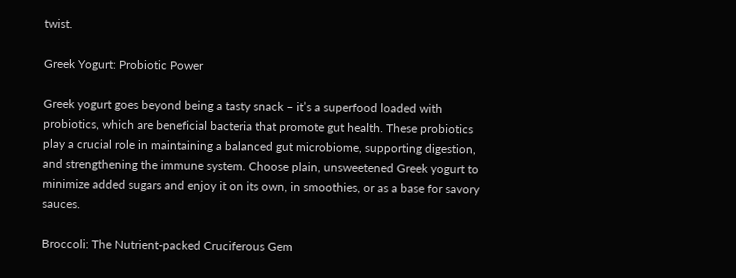twist.

Greek Yogurt: Probiotic Power

Greek yogurt goes beyond being a tasty snack – it’s a superfood loaded with probiotics, which are beneficial bacteria that promote gut health. These probiotics play a crucial role in maintaining a balanced gut microbiome, supporting digestion, and strengthening the immune system. Choose plain, unsweetened Greek yogurt to minimize added sugars and enjoy it on its own, in smoothies, or as a base for savory sauces.

Broccoli: The Nutrient-packed Cruciferous Gem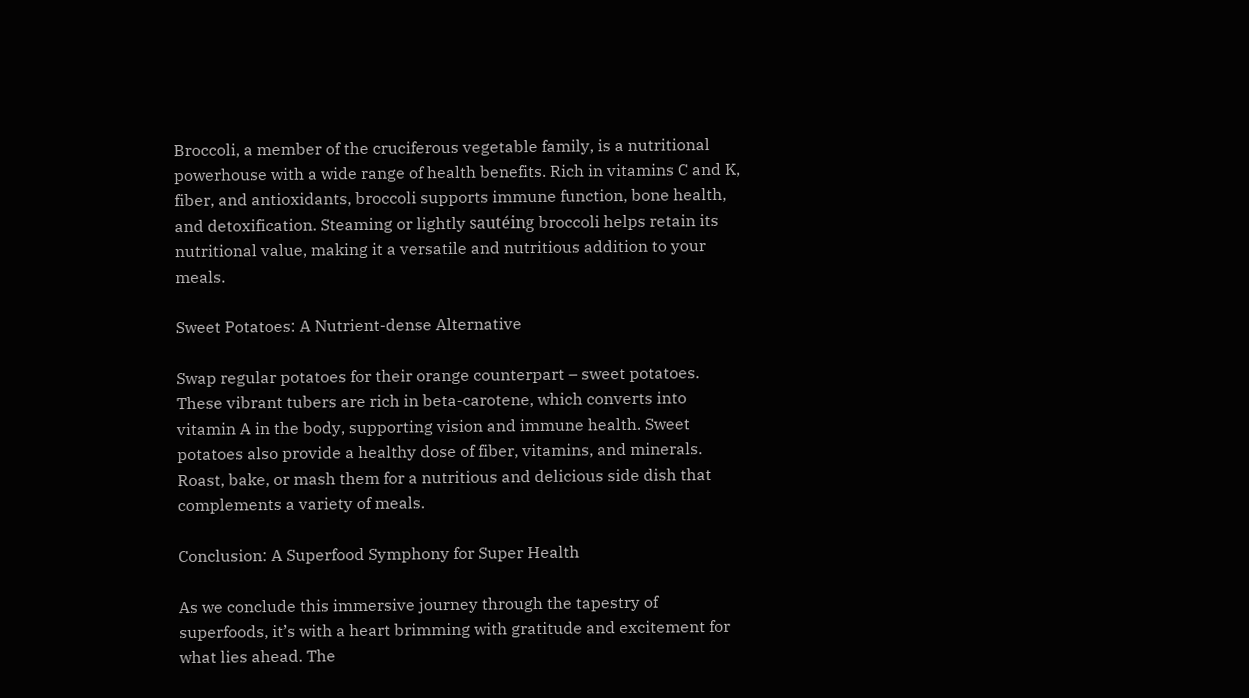Broccoli, a member of the cruciferous vegetable family, is a nutritional powerhouse with a wide range of health benefits. Rich in vitamins C and K, fiber, and antioxidants, broccoli supports immune function, bone health, and detoxification. Steaming or lightly sautéing broccoli helps retain its nutritional value, making it a versatile and nutritious addition to your meals.

Sweet Potatoes: A Nutrient-dense Alternative

Swap regular potatoes for their orange counterpart – sweet potatoes. These vibrant tubers are rich in beta-carotene, which converts into vitamin A in the body, supporting vision and immune health. Sweet potatoes also provide a healthy dose of fiber, vitamins, and minerals. Roast, bake, or mash them for a nutritious and delicious side dish that complements a variety of meals.

Conclusion: A Superfood Symphony for Super Health

As we conclude this immersive journey through the tapestry of superfoods, it’s with a heart brimming with gratitude and excitement for what lies ahead. The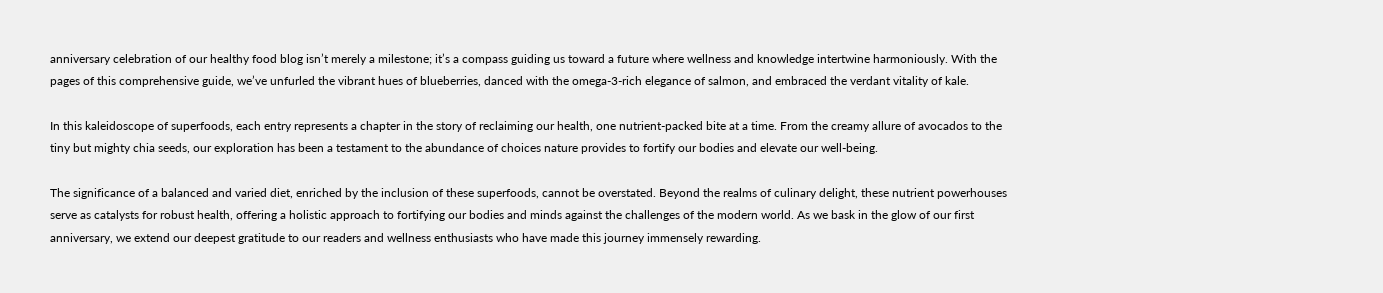anniversary celebration of our healthy food blog isn’t merely a milestone; it’s a compass guiding us toward a future where wellness and knowledge intertwine harmoniously. With the pages of this comprehensive guide, we’ve unfurled the vibrant hues of blueberries, danced with the omega-3-rich elegance of salmon, and embraced the verdant vitality of kale.

In this kaleidoscope of superfoods, each entry represents a chapter in the story of reclaiming our health, one nutrient-packed bite at a time. From the creamy allure of avocados to the tiny but mighty chia seeds, our exploration has been a testament to the abundance of choices nature provides to fortify our bodies and elevate our well-being.

The significance of a balanced and varied diet, enriched by the inclusion of these superfoods, cannot be overstated. Beyond the realms of culinary delight, these nutrient powerhouses serve as catalysts for robust health, offering a holistic approach to fortifying our bodies and minds against the challenges of the modern world. As we bask in the glow of our first anniversary, we extend our deepest gratitude to our readers and wellness enthusiasts who have made this journey immensely rewarding.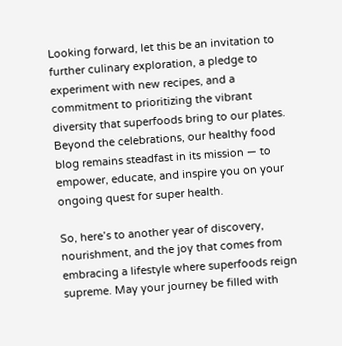Looking forward, let this be an invitation to further culinary exploration, a pledge to experiment with new recipes, and a commitment to prioritizing the vibrant diversity that superfoods bring to our plates. Beyond the celebrations, our healthy food blog remains steadfast in its mission — to empower, educate, and inspire you on your ongoing quest for super health.

So, here’s to another year of discovery, nourishment, and the joy that comes from embracing a lifestyle where superfoods reign supreme. May your journey be filled with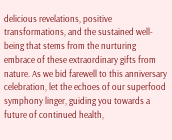delicious revelations, positive transformations, and the sustained well-being that stems from the nurturing embrace of these extraordinary gifts from nature. As we bid farewell to this anniversary celebration, let the echoes of our superfood symphony linger, guiding you towards a future of continued health,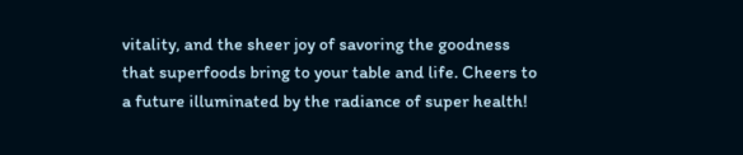vitality, and the sheer joy of savoring the goodness that superfoods bring to your table and life. Cheers to a future illuminated by the radiance of super health!